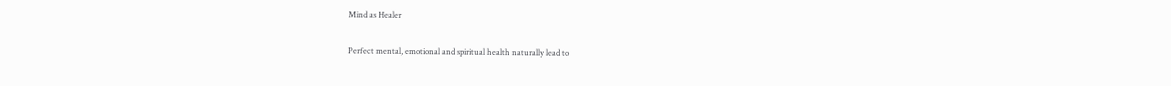Mind as Healer

Perfect mental, emotional and spiritual health naturally lead to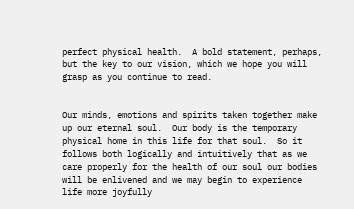perfect physical health.  A bold statement, perhaps, but the key to our vision, which we hope you will grasp as you continue to read.


Our minds, emotions and spirits taken together make up our eternal soul.  Our body is the temporary physical home in this life for that soul.  So it follows both logically and intuitively that as we care properly for the health of our soul our bodies will be enlivened and we may begin to experience life more joyfully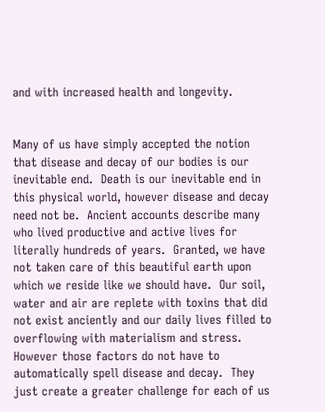and with increased health and longevity.


Many of us have simply accepted the notion that disease and decay of our bodies is our inevitable end.  Death is our inevitable end in this physical world, however disease and decay need not be.  Ancient accounts describe many who lived productive and active lives for literally hundreds of years.  Granted, we have not taken care of this beautiful earth upon which we reside like we should have.  Our soil, water and air are replete with toxins that did not exist anciently and our daily lives filled to overflowing with materialism and stress.  However those factors do not have to automatically spell disease and decay.  They just create a greater challenge for each of us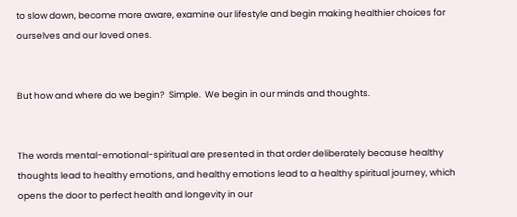to slow down, become more aware, examine our lifestyle and begin making healthier choices for ourselves and our loved ones.


But how and where do we begin?  Simple.  We begin in our minds and thoughts.


The words mental-emotional-spiritual are presented in that order deliberately because healthy thoughts lead to healthy emotions, and healthy emotions lead to a healthy spiritual journey, which opens the door to perfect health and longevity in our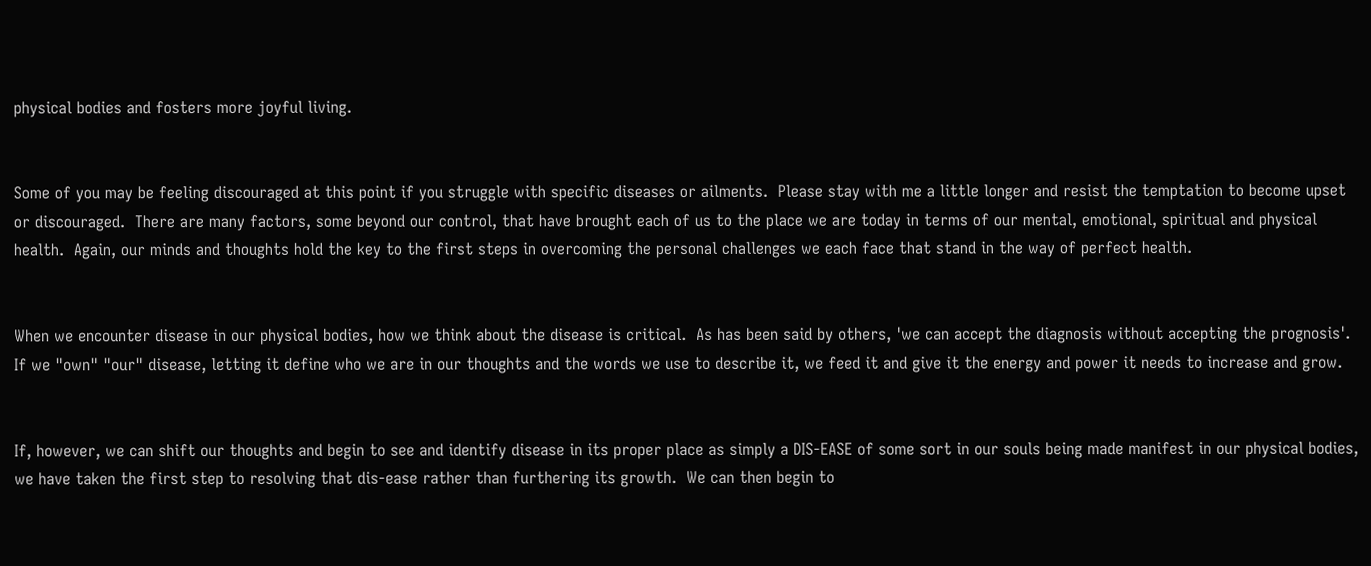physical bodies and fosters more joyful living.


Some of you may be feeling discouraged at this point if you struggle with specific diseases or ailments.  Please stay with me a little longer and resist the temptation to become upset or discouraged.  There are many factors, some beyond our control, that have brought each of us to the place we are today in terms of our mental, emotional, spiritual and physical health.  Again, our minds and thoughts hold the key to the first steps in overcoming the personal challenges we each face that stand in the way of perfect health.


When we encounter disease in our physical bodies, how we think about the disease is critical.  As has been said by others, 'we can accept the diagnosis without accepting the prognosis'.  If we "own" "our" disease, letting it define who we are in our thoughts and the words we use to describe it, we feed it and give it the energy and power it needs to increase and grow.


If, however, we can shift our thoughts and begin to see and identify disease in its proper place as simply a DIS-EASE of some sort in our souls being made manifest in our physical bodies, we have taken the first step to resolving that dis-ease rather than furthering its growth.  We can then begin to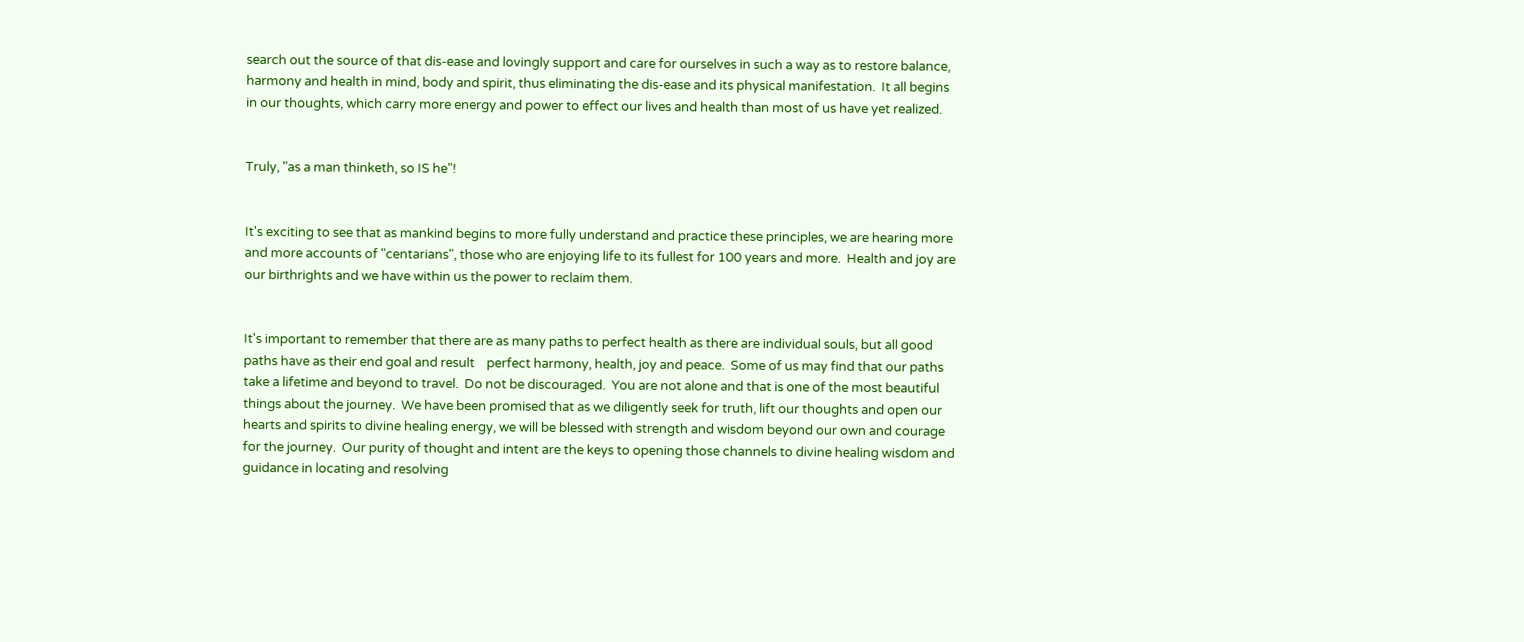search out the source of that dis-ease and lovingly support and care for ourselves in such a way as to restore balance, harmony and health in mind, body and spirit, thus eliminating the dis-ease and its physical manifestation.  It all begins in our thoughts, which carry more energy and power to effect our lives and health than most of us have yet realized.


Truly, "as a man thinketh, so IS he"!


It's exciting to see that as mankind begins to more fully understand and practice these principles, we are hearing more and more accounts of "centarians", those who are enjoying life to its fullest for 100 years and more.  Health and joy are our birthrights and we have within us the power to reclaim them.


It's important to remember that there are as many paths to perfect health as there are individual souls, but all good paths have as their end goal and result    perfect harmony, health, joy and peace.  Some of us may find that our paths take a lifetime and beyond to travel.  Do not be discouraged.  You are not alone and that is one of the most beautiful things about the journey.  We have been promised that as we diligently seek for truth, lift our thoughts and open our hearts and spirits to divine healing energy, we will be blessed with strength and wisdom beyond our own and courage for the journey.  Our purity of thought and intent are the keys to opening those channels to divine healing wisdom and guidance in locating and resolving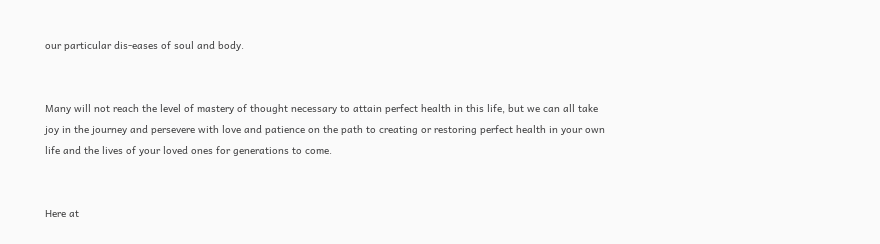our particular dis-eases of soul and body.


Many will not reach the level of mastery of thought necessary to attain perfect health in this life, but we can all take joy in the journey and persevere with love and patience on the path to creating or restoring perfect health in your own life and the lives of your loved ones for generations to come.


Here at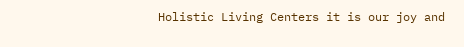Holistic Living Centers it is our joy and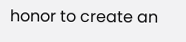honor to create an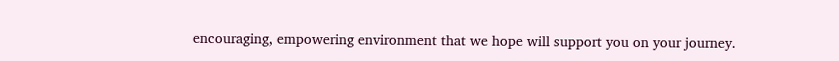encouraging, empowering environment that we hope will support you on your journey.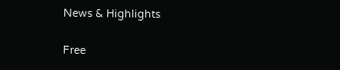News & Highlights

Free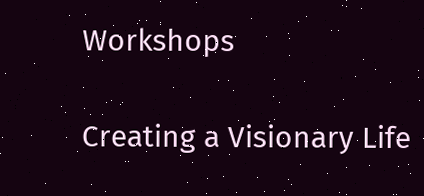Workshops

Creating a Visionary Life